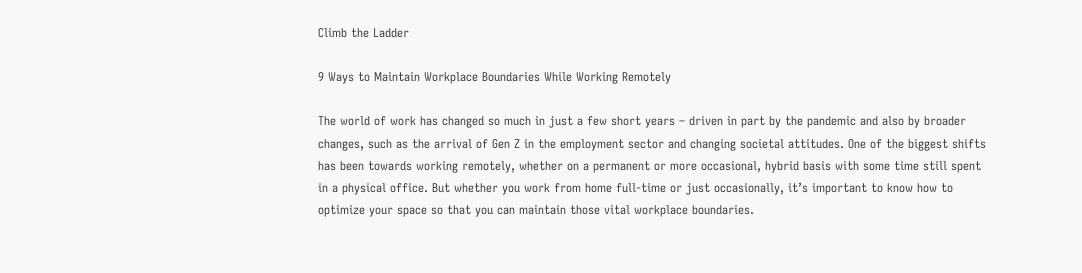Climb the Ladder

9 Ways to Maintain Workplace Boundaries While Working Remotely

The world of work has changed so much in just a few short years – driven in part by the pandemic and also by broader changes, such as the arrival of Gen Z in the employment sector and changing societal attitudes. One of the biggest shifts has been towards working remotely, whether on a permanent or more occasional, hybrid basis with some time still spent in a physical office. But whether you work from home full-time or just occasionally, it’s important to know how to optimize your space so that you can maintain those vital workplace boundaries.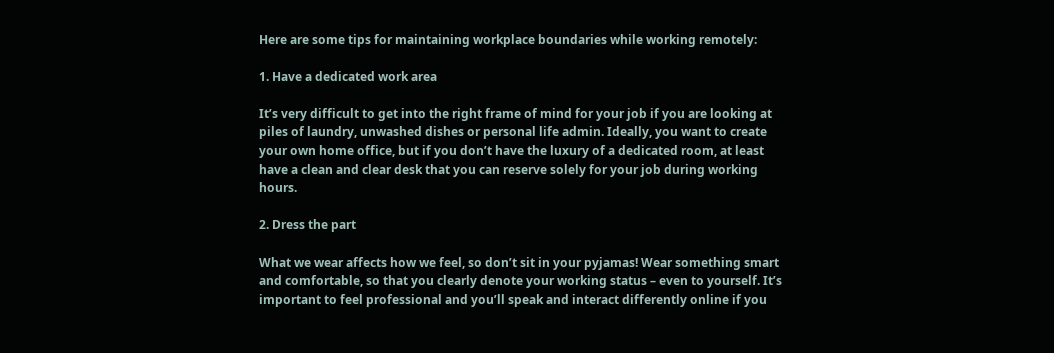Here are some tips for maintaining workplace boundaries while working remotely:

1. Have a dedicated work area

It’s very difficult to get into the right frame of mind for your job if you are looking at piles of laundry, unwashed dishes or personal life admin. Ideally, you want to create your own home office, but if you don’t have the luxury of a dedicated room, at least have a clean and clear desk that you can reserve solely for your job during working hours.

2. Dress the part

What we wear affects how we feel, so don’t sit in your pyjamas! Wear something smart and comfortable, so that you clearly denote your working status – even to yourself. It’s important to feel professional and you’ll speak and interact differently online if you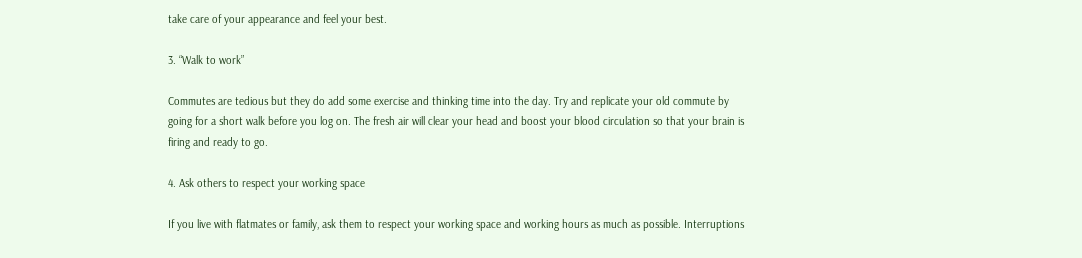take care of your appearance and feel your best.

3. “Walk to work”

Commutes are tedious but they do add some exercise and thinking time into the day. Try and replicate your old commute by going for a short walk before you log on. The fresh air will clear your head and boost your blood circulation so that your brain is firing and ready to go.

4. Ask others to respect your working space

If you live with flatmates or family, ask them to respect your working space and working hours as much as possible. Interruptions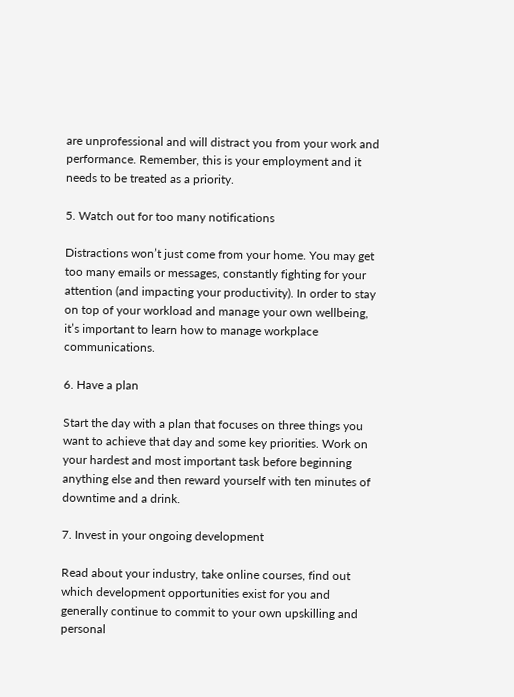are unprofessional and will distract you from your work and performance. Remember, this is your employment and it needs to be treated as a priority.

5. Watch out for too many notifications

Distractions won’t just come from your home. You may get too many emails or messages, constantly fighting for your attention (and impacting your productivity). In order to stay on top of your workload and manage your own wellbeing, it’s important to learn how to manage workplace communications.

6. Have a plan

Start the day with a plan that focuses on three things you want to achieve that day and some key priorities. Work on your hardest and most important task before beginning anything else and then reward yourself with ten minutes of downtime and a drink.

7. Invest in your ongoing development

Read about your industry, take online courses, find out which development opportunities exist for you and generally continue to commit to your own upskilling and personal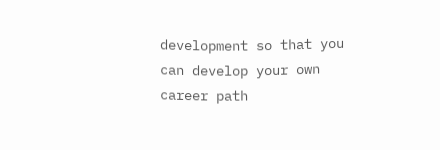development so that you can develop your own career path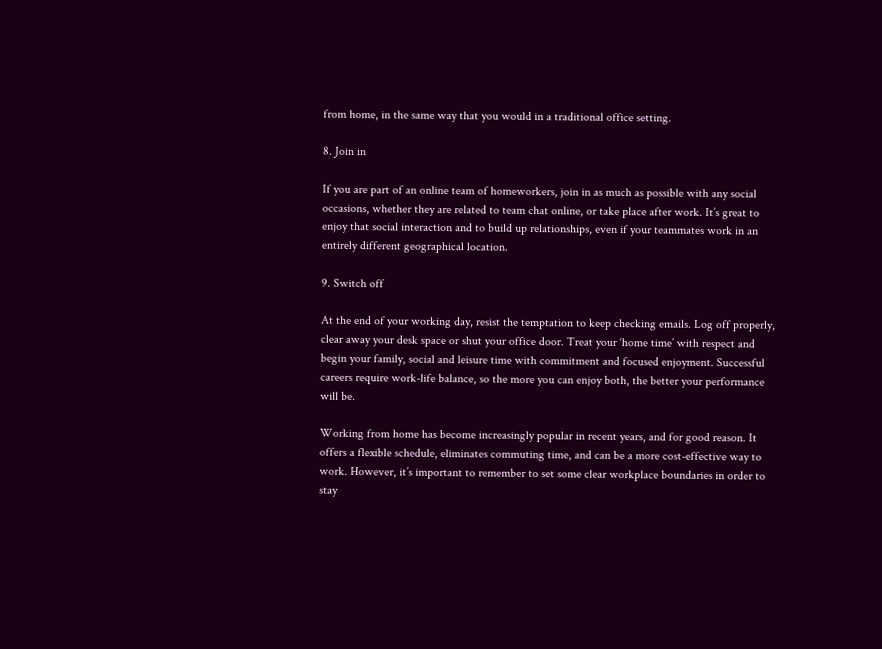from home, in the same way that you would in a traditional office setting.

8. Join in

If you are part of an online team of homeworkers, join in as much as possible with any social occasions, whether they are related to team chat online, or take place after work. It’s great to enjoy that social interaction and to build up relationships, even if your teammates work in an entirely different geographical location.

9. Switch off

At the end of your working day, resist the temptation to keep checking emails. Log off properly, clear away your desk space or shut your office door. Treat your ‘home time’ with respect and begin your family, social and leisure time with commitment and focused enjoyment. Successful careers require work-life balance, so the more you can enjoy both, the better your performance will be.

Working from home has become increasingly popular in recent years, and for good reason. It offers a flexible schedule, eliminates commuting time, and can be a more cost-effective way to work. However, it’s important to remember to set some clear workplace boundaries in order to stay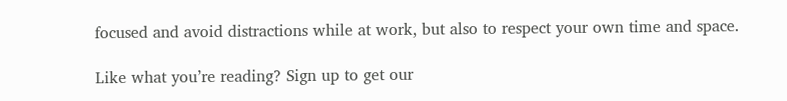focused and avoid distractions while at work, but also to respect your own time and space.

Like what you’re reading? Sign up to get our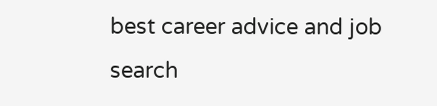best career advice and job search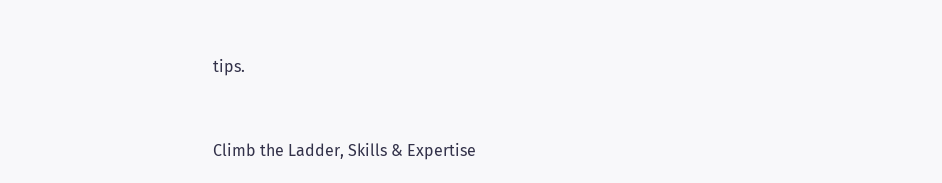tips.


Climb the Ladder, Skills & Expertise